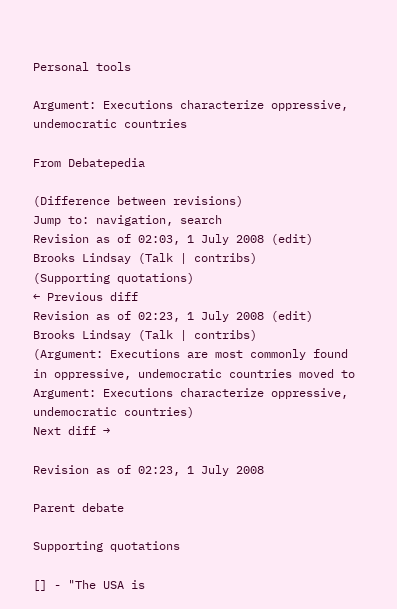Personal tools

Argument: Executions characterize oppressive, undemocratic countries

From Debatepedia

(Difference between revisions)
Jump to: navigation, search
Revision as of 02:03, 1 July 2008 (edit)
Brooks Lindsay (Talk | contribs)
(Supporting quotations)
← Previous diff
Revision as of 02:23, 1 July 2008 (edit)
Brooks Lindsay (Talk | contribs)
(Argument: Executions are most commonly found in oppressive, undemocratic countries moved to Argument: Executions characterize oppressive, undemocratic countries)
Next diff →

Revision as of 02:23, 1 July 2008

Parent debate

Supporting quotations

[] - "The USA is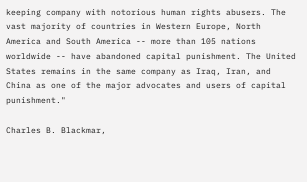keeping company with notorious human rights abusers. The vast majority of countries in Western Europe, North America and South America -- more than 105 nations worldwide -- have abandoned capital punishment. The United States remains in the same company as Iraq, Iran, and China as one of the major advocates and users of capital punishment."

Charles B. Blackmar,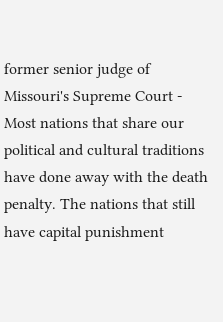former senior judge of Missouri's Supreme Court - Most nations that share our political and cultural traditions have done away with the death penalty. The nations that still have capital punishment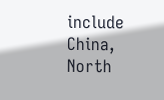include China, North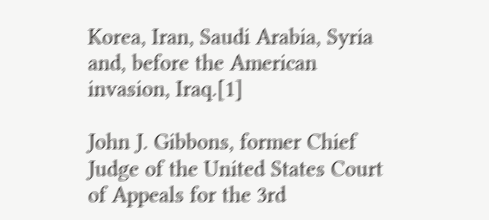Korea, Iran, Saudi Arabia, Syria and, before the American invasion, Iraq.[1]

John J. Gibbons, former Chief Judge of the United States Court of Appeals for the 3rd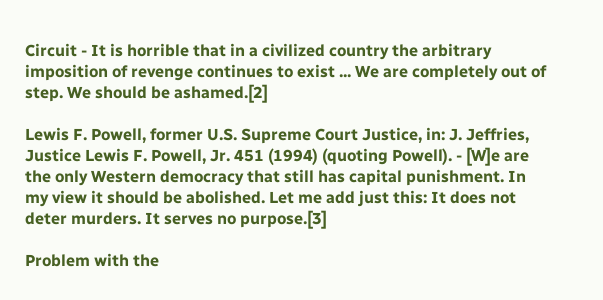Circuit - It is horrible that in a civilized country the arbitrary imposition of revenge continues to exist ... We are completely out of step. We should be ashamed.[2]

Lewis F. Powell, former U.S. Supreme Court Justice, in: J. Jeffries, Justice Lewis F. Powell, Jr. 451 (1994) (quoting Powell). - [W]e are the only Western democracy that still has capital punishment. In my view it should be abolished. Let me add just this: It does not deter murders. It serves no purpose.[3]

Problem with the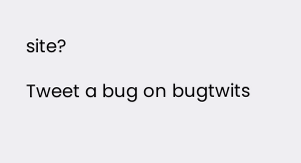site?

Tweet a bug on bugtwits